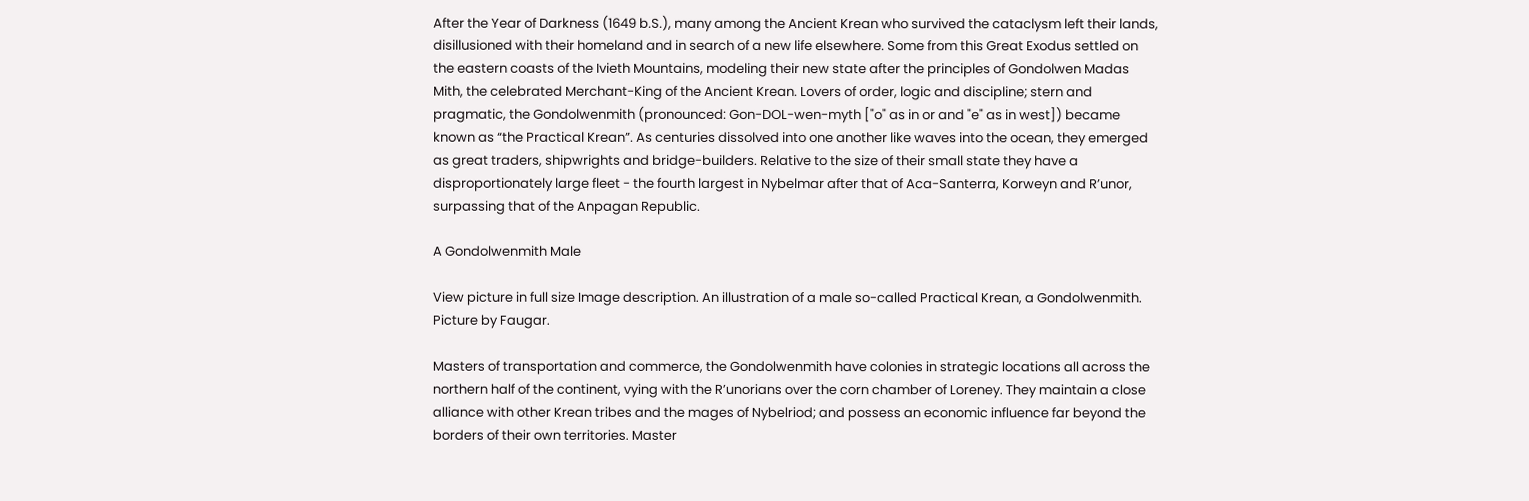After the Year of Darkness (1649 b.S.), many among the Ancient Krean who survived the cataclysm left their lands, disillusioned with their homeland and in search of a new life elsewhere. Some from this Great Exodus settled on the eastern coasts of the Ivieth Mountains, modeling their new state after the principles of Gondolwen Madas Mith, the celebrated Merchant-King of the Ancient Krean. Lovers of order, logic and discipline; stern and pragmatic, the Gondolwenmith (pronounced: Gon-DOL-wen-myth ["o" as in or and "e" as in west]) became known as “the Practical Krean”. As centuries dissolved into one another like waves into the ocean, they emerged as great traders, shipwrights and bridge-builders. Relative to the size of their small state they have a disproportionately large fleet - the fourth largest in Nybelmar after that of Aca-Santerra, Korweyn and R’unor, surpassing that of the Anpagan Republic.

A Gondolwenmith Male

View picture in full size Image description. An illustration of a male so-called Practical Krean, a Gondolwenmith. Picture by Faugar.

Masters of transportation and commerce, the Gondolwenmith have colonies in strategic locations all across the northern half of the continent, vying with the R’unorians over the corn chamber of Loreney. They maintain a close alliance with other Krean tribes and the mages of Nybelriod; and possess an economic influence far beyond the borders of their own territories. Master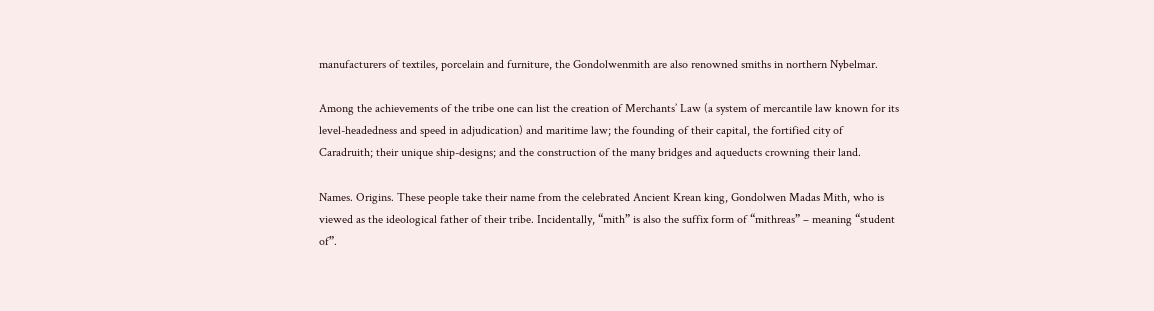manufacturers of textiles, porcelain and furniture, the Gondolwenmith are also renowned smiths in northern Nybelmar.

Among the achievements of the tribe one can list the creation of Merchants’ Law (a system of mercantile law known for its level-headedness and speed in adjudication) and maritime law; the founding of their capital, the fortified city of Caradruith; their unique ship-designs; and the construction of the many bridges and aqueducts crowning their land.

Names. Origins. These people take their name from the celebrated Ancient Krean king, Gondolwen Madas Mith, who is viewed as the ideological father of their tribe. Incidentally, “mith” is also the suffix form of “mithreas” – meaning “student of”.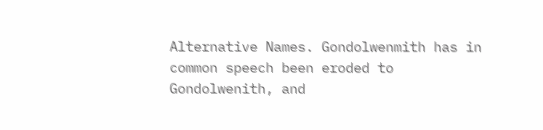Alternative Names. Gondolwenmith has in common speech been eroded to Gondolwenith, and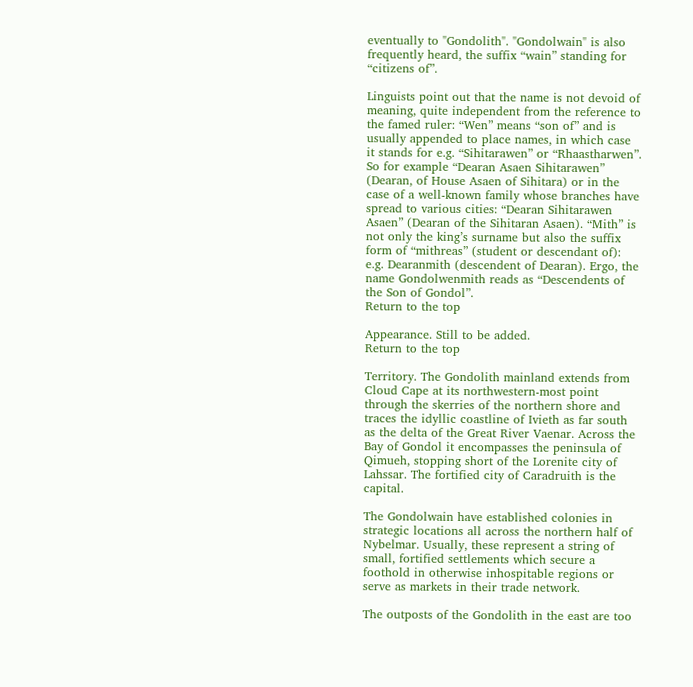eventually to "Gondolith". "Gondolwain" is also frequently heard, the suffix “wain” standing for “citizens of”.

Linguists point out that the name is not devoid of meaning, quite independent from the reference to the famed ruler: “Wen” means “son of” and is usually appended to place names, in which case it stands for e.g. “Sihitarawen” or “Rhaastharwen”. So for example “Dearan Asaen Sihitarawen” (Dearan, of House Asaen of Sihitara) or in the case of a well-known family whose branches have spread to various cities: “Dearan Sihitarawen Asaen” (Dearan of the Sihitaran Asaen). “Mith” is not only the king’s surname but also the suffix form of “mithreas” (student or descendant of): e.g. Dearanmith (descendent of Dearan). Ergo, the name Gondolwenmith reads as “Descendents of the Son of Gondol”.
Return to the top

Appearance. Still to be added.
Return to the top

Territory. The Gondolith mainland extends from Cloud Cape at its northwestern-most point through the skerries of the northern shore and traces the idyllic coastline of Ivieth as far south as the delta of the Great River Vaenar. Across the Bay of Gondol it encompasses the peninsula of Qimueh, stopping short of the Lorenite city of Lahssar. The fortified city of Caradruith is the capital.

The Gondolwain have established colonies in strategic locations all across the northern half of Nybelmar. Usually, these represent a string of small, fortified settlements which secure a foothold in otherwise inhospitable regions or serve as markets in their trade network.

The outposts of the Gondolith in the east are too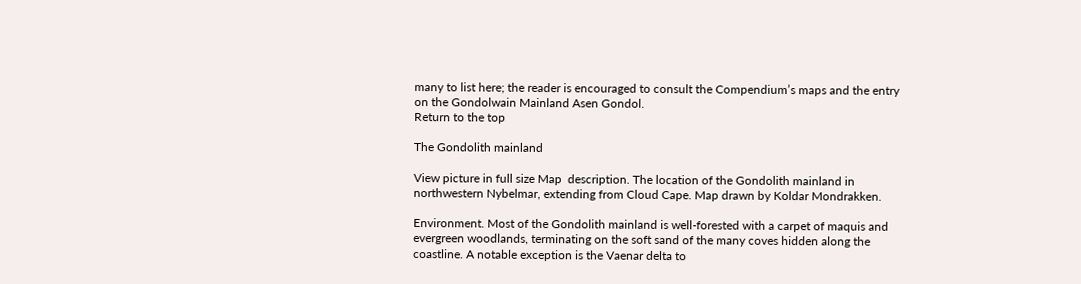many to list here; the reader is encouraged to consult the Compendium’s maps and the entry on the Gondolwain Mainland Asen Gondol.
Return to the top

The Gondolith mainland

View picture in full size Map  description. The location of the Gondolith mainland in northwestern Nybelmar, extending from Cloud Cape. Map drawn by Koldar Mondrakken.

Environment. Most of the Gondolith mainland is well-forested with a carpet of maquis and evergreen woodlands, terminating on the soft sand of the many coves hidden along the coastline. A notable exception is the Vaenar delta to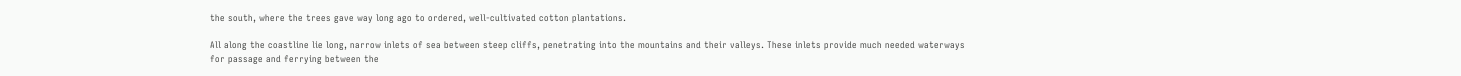the south, where the trees gave way long ago to ordered, well-cultivated cotton plantations.

All along the coastline lie long, narrow inlets of sea between steep cliffs, penetrating into the mountains and their valleys. These inlets provide much needed waterways for passage and ferrying between the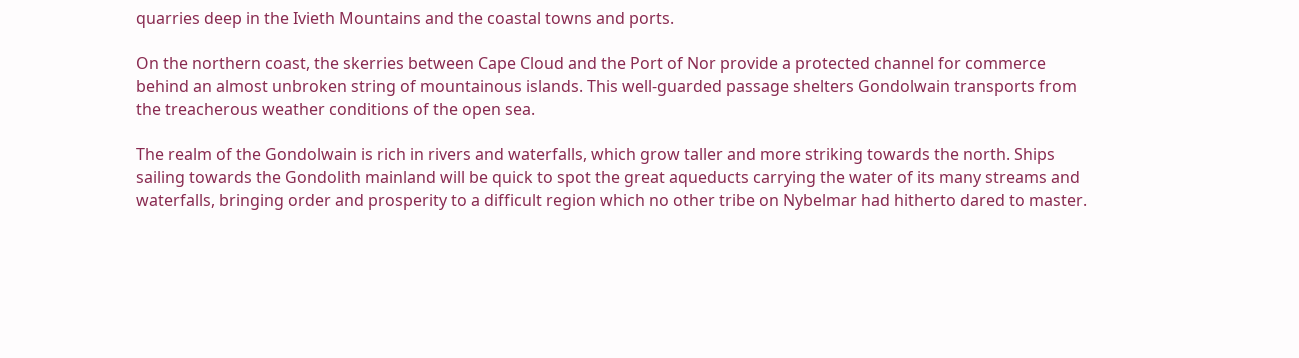quarries deep in the Ivieth Mountains and the coastal towns and ports.

On the northern coast, the skerries between Cape Cloud and the Port of Nor provide a protected channel for commerce behind an almost unbroken string of mountainous islands. This well-guarded passage shelters Gondolwain transports from the treacherous weather conditions of the open sea.

The realm of the Gondolwain is rich in rivers and waterfalls, which grow taller and more striking towards the north. Ships sailing towards the Gondolith mainland will be quick to spot the great aqueducts carrying the water of its many streams and waterfalls, bringing order and prosperity to a difficult region which no other tribe on Nybelmar had hitherto dared to master.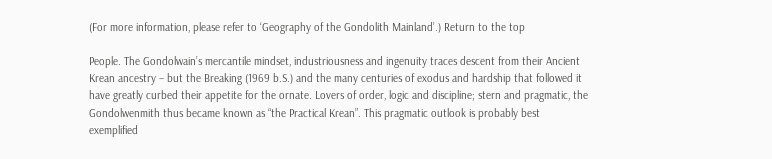(For more information, please refer to ‘Geography of the Gondolith Mainland’.) Return to the top

People. The Gondolwain’s mercantile mindset, industriousness and ingenuity traces descent from their Ancient Krean ancestry – but the Breaking (1969 b.S.) and the many centuries of exodus and hardship that followed it have greatly curbed their appetite for the ornate. Lovers of order, logic and discipline; stern and pragmatic, the Gondolwenmith thus became known as “the Practical Krean”. This pragmatic outlook is probably best exemplified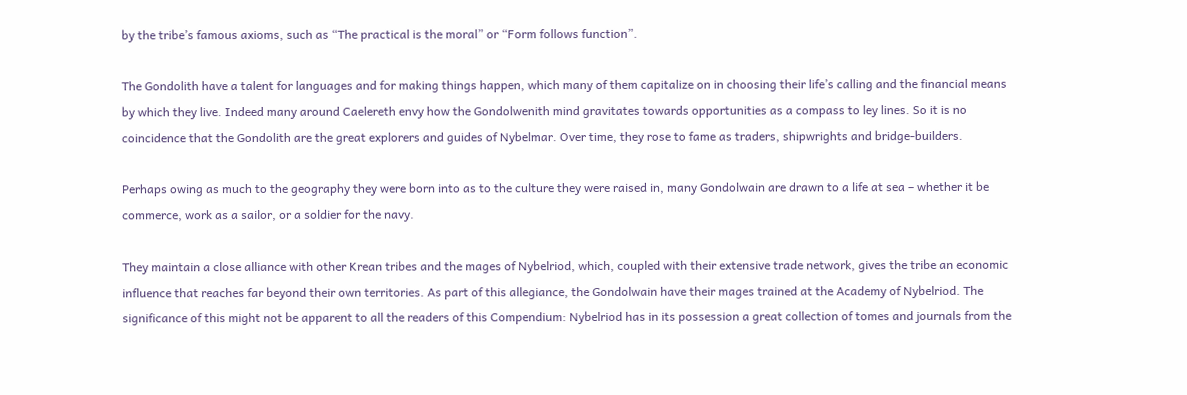by the tribe’s famous axioms, such as “The practical is the moral” or “Form follows function”.

The Gondolith have a talent for languages and for making things happen, which many of them capitalize on in choosing their life’s calling and the financial means by which they live. Indeed many around Caelereth envy how the Gondolwenith mind gravitates towards opportunities as a compass to ley lines. So it is no coincidence that the Gondolith are the great explorers and guides of Nybelmar. Over time, they rose to fame as traders, shipwrights and bridge-builders.

Perhaps owing as much to the geography they were born into as to the culture they were raised in, many Gondolwain are drawn to a life at sea – whether it be commerce, work as a sailor, or a soldier for the navy.

They maintain a close alliance with other Krean tribes and the mages of Nybelriod, which, coupled with their extensive trade network, gives the tribe an economic influence that reaches far beyond their own territories. As part of this allegiance, the Gondolwain have their mages trained at the Academy of Nybelriod. The significance of this might not be apparent to all the readers of this Compendium: Nybelriod has in its possession a great collection of tomes and journals from the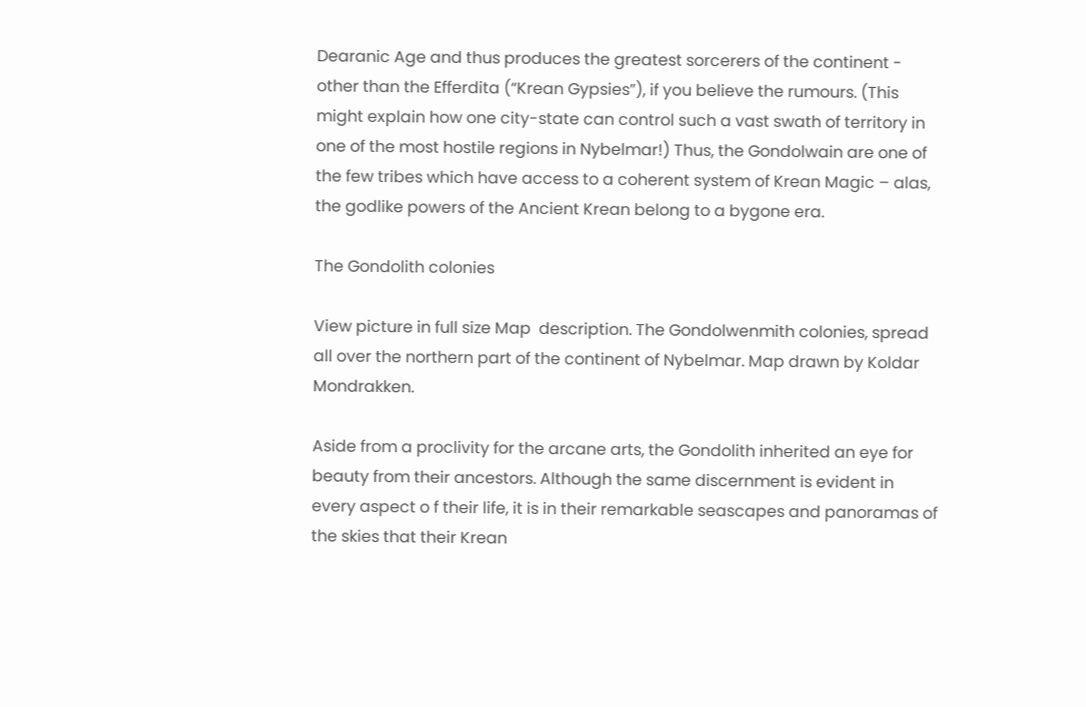Dearanic Age and thus produces the greatest sorcerers of the continent - other than the Efferdita (“Krean Gypsies”), if you believe the rumours. (This might explain how one city-state can control such a vast swath of territory in one of the most hostile regions in Nybelmar!) Thus, the Gondolwain are one of the few tribes which have access to a coherent system of Krean Magic – alas, the godlike powers of the Ancient Krean belong to a bygone era.

The Gondolith colonies

View picture in full size Map  description. The Gondolwenmith colonies, spread all over the northern part of the continent of Nybelmar. Map drawn by Koldar Mondrakken.

Aside from a proclivity for the arcane arts, the Gondolith inherited an eye for beauty from their ancestors. Although the same discernment is evident in every aspect o f their life, it is in their remarkable seascapes and panoramas of the skies that their Krean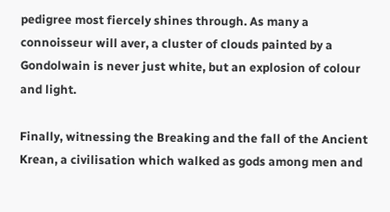pedigree most fiercely shines through. As many a connoisseur will aver, a cluster of clouds painted by a Gondolwain is never just white, but an explosion of colour and light.

Finally, witnessing the Breaking and the fall of the Ancient Krean, a civilisation which walked as gods among men and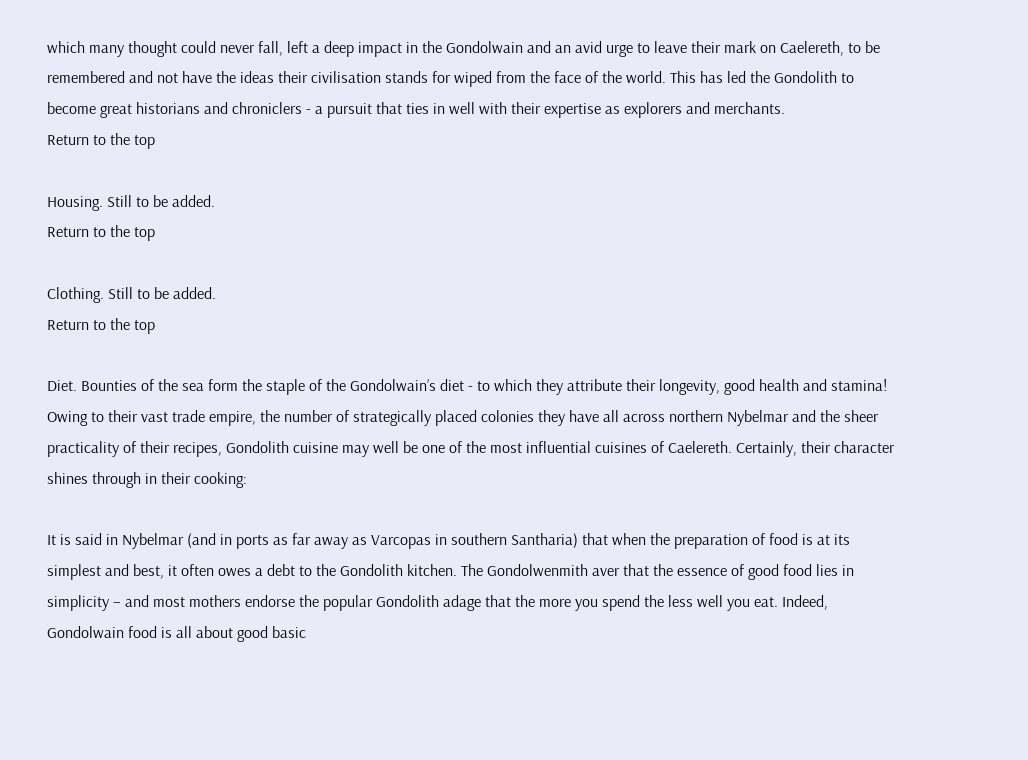which many thought could never fall, left a deep impact in the Gondolwain and an avid urge to leave their mark on Caelereth, to be remembered and not have the ideas their civilisation stands for wiped from the face of the world. This has led the Gondolith to become great historians and chroniclers - a pursuit that ties in well with their expertise as explorers and merchants.
Return to the top

Housing. Still to be added.
Return to the top

Clothing. Still to be added.
Return to the top

Diet. Bounties of the sea form the staple of the Gondolwain’s diet - to which they attribute their longevity, good health and stamina! Owing to their vast trade empire, the number of strategically placed colonies they have all across northern Nybelmar and the sheer practicality of their recipes, Gondolith cuisine may well be one of the most influential cuisines of Caelereth. Certainly, their character shines through in their cooking:

It is said in Nybelmar (and in ports as far away as Varcopas in southern Santharia) that when the preparation of food is at its simplest and best, it often owes a debt to the Gondolith kitchen. The Gondolwenmith aver that the essence of good food lies in simplicity – and most mothers endorse the popular Gondolith adage that the more you spend the less well you eat. Indeed, Gondolwain food is all about good basic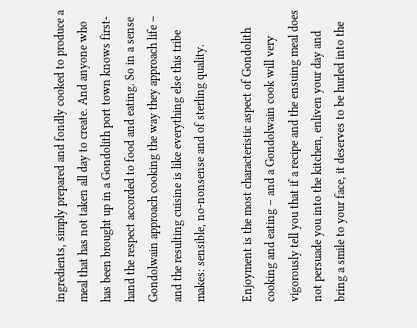ingredients, simply prepared and fondly cooked to produce a meal that has not taken all day to create. And anyone who has been brought up in a Gondolith port town knows first-hand the respect accorded to food and eating. So in a sense Gondolwain approach cooking the way they approach life – and the resulting cuisine is like everything else this tribe makes: sensible, no-nonsense and of sterling quality.

Enjoyment is the most characteristic aspect of Gondolith cooking and eating – and a Gondolwain cook will very vigorously tell you that if a recipe and the ensuing meal does not persuade you into the kitchen, enliven your day and bring a smile to your face, it deserves to be hurled into the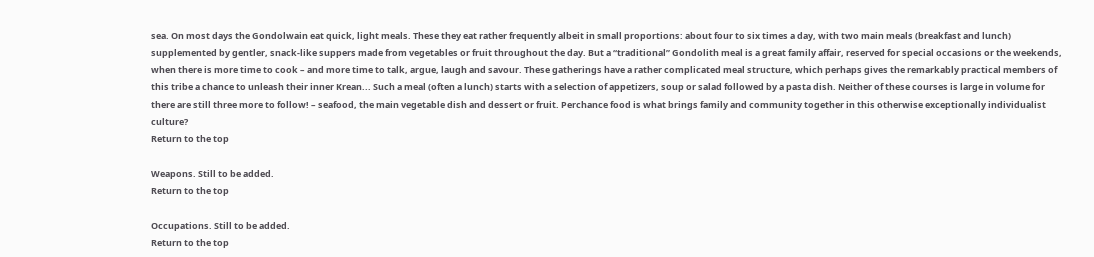sea. On most days the Gondolwain eat quick, light meals. These they eat rather frequently albeit in small proportions: about four to six times a day, with two main meals (breakfast and lunch) supplemented by gentler, snack-like suppers made from vegetables or fruit throughout the day. But a “traditional” Gondolith meal is a great family affair, reserved for special occasions or the weekends, when there is more time to cook – and more time to talk, argue, laugh and savour. These gatherings have a rather complicated meal structure, which perhaps gives the remarkably practical members of this tribe a chance to unleash their inner Krean... Such a meal (often a lunch) starts with a selection of appetizers, soup or salad followed by a pasta dish. Neither of these courses is large in volume for there are still three more to follow! – seafood, the main vegetable dish and dessert or fruit. Perchance food is what brings family and community together in this otherwise exceptionally individualist culture?
Return to the top

Weapons. Still to be added.
Return to the top

Occupations. Still to be added.
Return to the top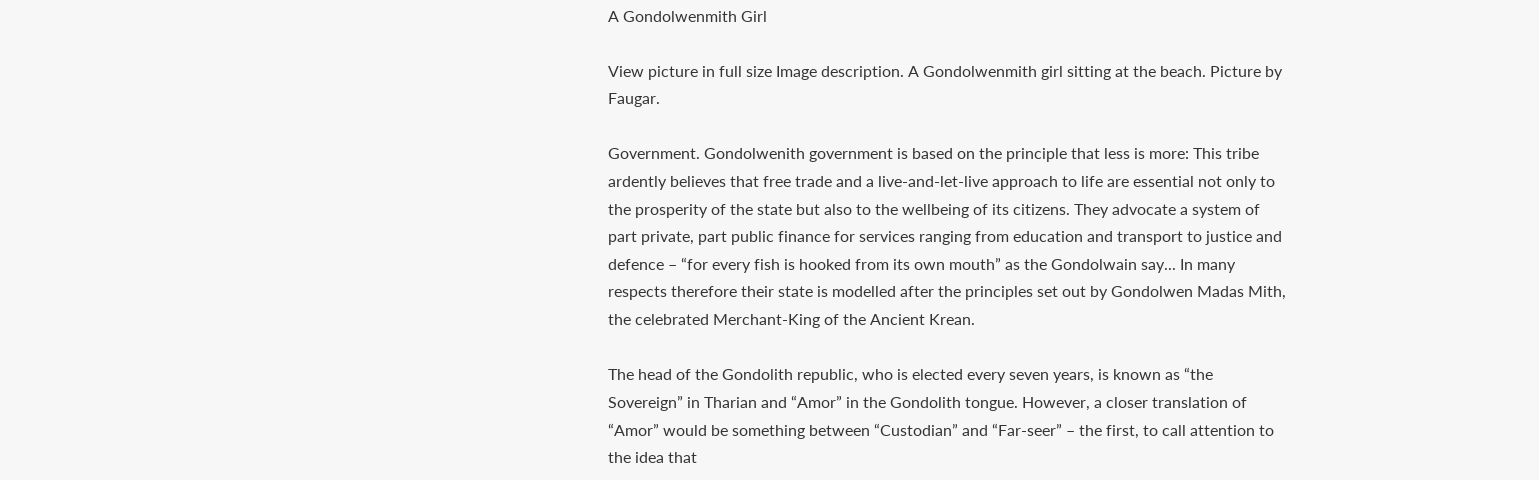A Gondolwenmith Girl

View picture in full size Image description. A Gondolwenmith girl sitting at the beach. Picture by Faugar.

Government. Gondolwenith government is based on the principle that less is more: This tribe ardently believes that free trade and a live-and-let-live approach to life are essential not only to the prosperity of the state but also to the wellbeing of its citizens. They advocate a system of part private, part public finance for services ranging from education and transport to justice and defence – “for every fish is hooked from its own mouth” as the Gondolwain say... In many respects therefore their state is modelled after the principles set out by Gondolwen Madas Mith, the celebrated Merchant-King of the Ancient Krean.

The head of the Gondolith republic, who is elected every seven years, is known as “the Sovereign” in Tharian and “Amor” in the Gondolith tongue. However, a closer translation of “Amor” would be something between “Custodian” and “Far-seer” – the first, to call attention to the idea that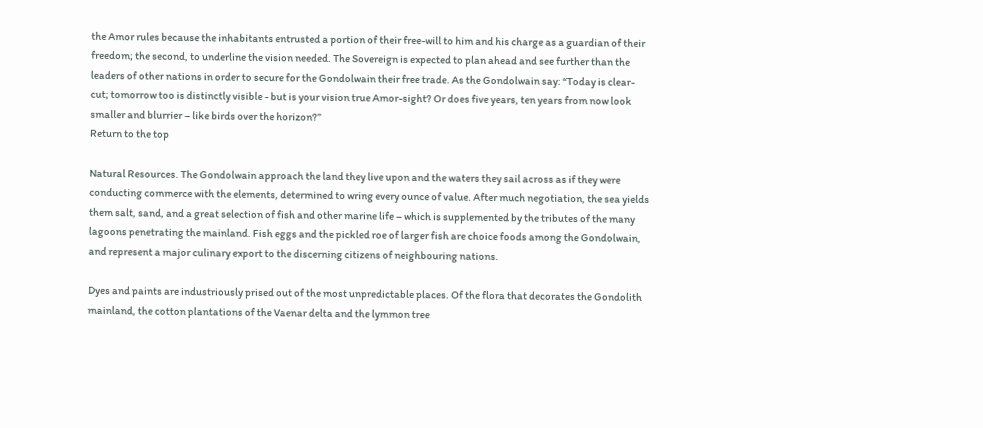the Amor rules because the inhabitants entrusted a portion of their free-will to him and his charge as a guardian of their freedom; the second, to underline the vision needed. The Sovereign is expected to plan ahead and see further than the leaders of other nations in order to secure for the Gondolwain their free trade. As the Gondolwain say: “Today is clear-cut; tomorrow too is distinctly visible - but is your vision true Amor-sight? Or does five years, ten years from now look smaller and blurrier – like birds over the horizon?”
Return to the top

Natural Resources. The Gondolwain approach the land they live upon and the waters they sail across as if they were conducting commerce with the elements, determined to wring every ounce of value. After much negotiation, the sea yields them salt, sand, and a great selection of fish and other marine life – which is supplemented by the tributes of the many lagoons penetrating the mainland. Fish eggs and the pickled roe of larger fish are choice foods among the Gondolwain, and represent a major culinary export to the discerning citizens of neighbouring nations.

Dyes and paints are industriously prised out of the most unpredictable places. Of the flora that decorates the Gondolith mainland, the cotton plantations of the Vaenar delta and the lymmon tree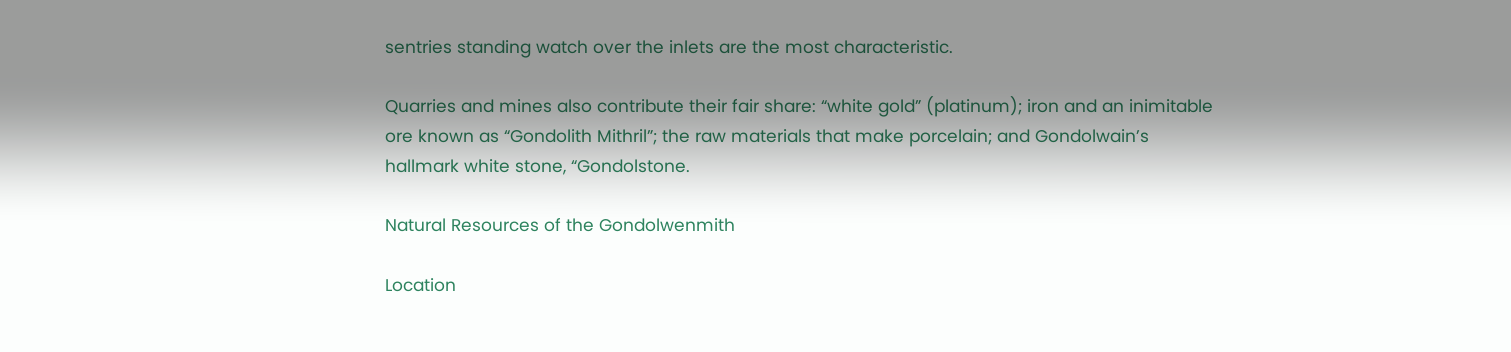sentries standing watch over the inlets are the most characteristic.

Quarries and mines also contribute their fair share: “white gold” (platinum); iron and an inimitable ore known as “Gondolith Mithril”; the raw materials that make porcelain; and Gondolwain’s hallmark white stone, “Gondolstone.

Natural Resources of the Gondolwenmith

Location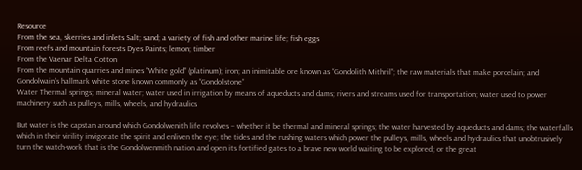Resource
From the sea, skerries and inlets Salt; sand; a variety of fish and other marine life; fish eggs
From reefs and mountain forests Dyes Paints; lemon; timber
From the Vaenar Delta Cotton
From the mountain quarries and mines “White gold” (platinum); iron; an inimitable ore known as “Gondolith Mithril”; the raw materials that make porcelain; and Gondolwain’s hallmark white stone known commonly as “Gondolstone”
Water Thermal springs; mineral water; water used in irrigation by means of aqueducts and dams; rivers and streams used for transportation; water used to power machinery such as pulleys, mills, wheels, and hydraulics

But water is the capstan around which Gondolwenith life revolves – whether it be thermal and mineral springs; the water harvested by aqueducts and dams; the waterfalls which in their virility invigorate the spirit and enliven the eye; the tides and the rushing waters which power the pulleys, mills, wheels and hydraulics that unobtrusively turn the watch-work that is the Gondolwenmith nation and open its fortified gates to a brave new world waiting to be explored; or the great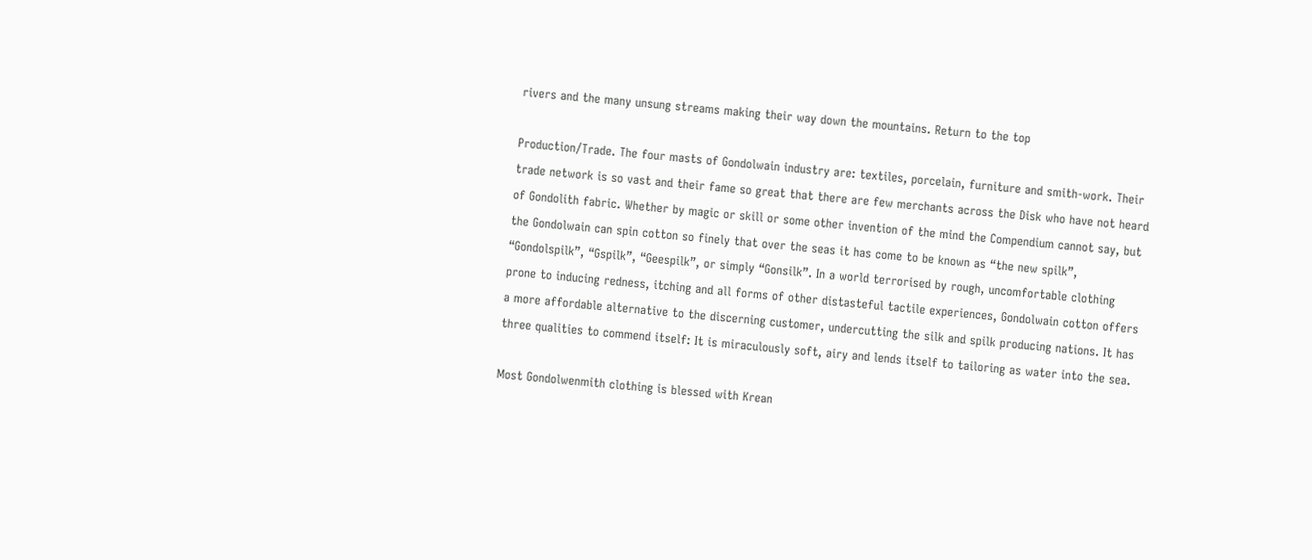rivers and the many unsung streams making their way down the mountains. Return to the top

Production/Trade. The four masts of Gondolwain industry are: textiles, porcelain, furniture and smith-work. Their trade network is so vast and their fame so great that there are few merchants across the Disk who have not heard of Gondolith fabric. Whether by magic or skill or some other invention of the mind the Compendium cannot say, but the Gondolwain can spin cotton so finely that over the seas it has come to be known as “the new spilk”, “Gondolspilk”, “Gspilk”, “Geespilk”, or simply “Gonsilk”. In a world terrorised by rough, uncomfortable clothing prone to inducing redness, itching and all forms of other distasteful tactile experiences, Gondolwain cotton offers a more affordable alternative to the discerning customer, undercutting the silk and spilk producing nations. It has three qualities to commend itself: It is miraculously soft, airy and lends itself to tailoring as water into the sea.

Most Gondolwenmith clothing is blessed with Krean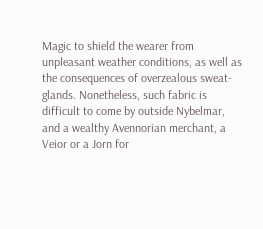Magic to shield the wearer from unpleasant weather conditions, as well as the consequences of overzealous sweat-glands. Nonetheless, such fabric is difficult to come by outside Nybelmar, and a wealthy Avennorian merchant, a Veior or a Jorn for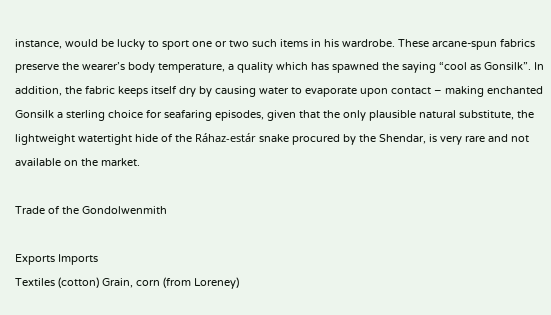instance, would be lucky to sport one or two such items in his wardrobe. These arcane-spun fabrics preserve the wearer’s body temperature, a quality which has spawned the saying “cool as Gonsilk”. In addition, the fabric keeps itself dry by causing water to evaporate upon contact – making enchanted Gonsilk a sterling choice for seafaring episodes, given that the only plausible natural substitute, the lightweight watertight hide of the Ráhaz-estár snake procured by the Shendar, is very rare and not available on the market.

Trade of the Gondolwenmith

Exports Imports
Textiles (cotton) Grain, corn (from Loreney)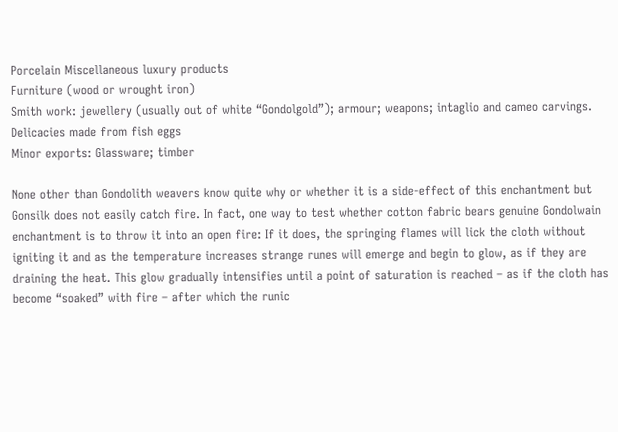Porcelain Miscellaneous luxury products
Furniture (wood or wrought iron)
Smith work: jewellery (usually out of white “Gondolgold”); armour; weapons; intaglio and cameo carvings.
Delicacies made from fish eggs
Minor exports: Glassware; timber

None other than Gondolith weavers know quite why or whether it is a side-effect of this enchantment but Gonsilk does not easily catch fire. In fact, one way to test whether cotton fabric bears genuine Gondolwain enchantment is to throw it into an open fire: If it does, the springing flames will lick the cloth without igniting it and as the temperature increases strange runes will emerge and begin to glow, as if they are draining the heat. This glow gradually intensifies until a point of saturation is reached – as if the cloth has become “soaked” with fire – after which the runic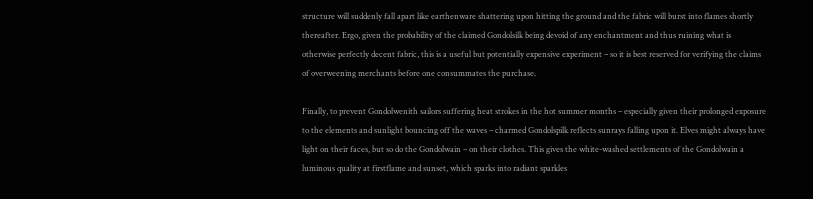structure will suddenly fall apart like earthenware shattering upon hitting the ground and the fabric will burst into flames shortly thereafter. Ergo, given the probability of the claimed Gondolsilk being devoid of any enchantment and thus ruining what is otherwise perfectly decent fabric, this is a useful but potentially expensive experiment – so it is best reserved for verifying the claims of overweening merchants before one consummates the purchase.

Finally, to prevent Gondolwenith sailors suffering heat strokes in the hot summer months – especially given their prolonged exposure to the elements and sunlight bouncing off the waves – charmed Gondolspilk reflects sunrays falling upon it. Elves might always have light on their faces, but so do the Gondolwain – on their clothes. This gives the white-washed settlements of the Gondolwain a luminous quality at firstflame and sunset, which sparks into radiant sparkles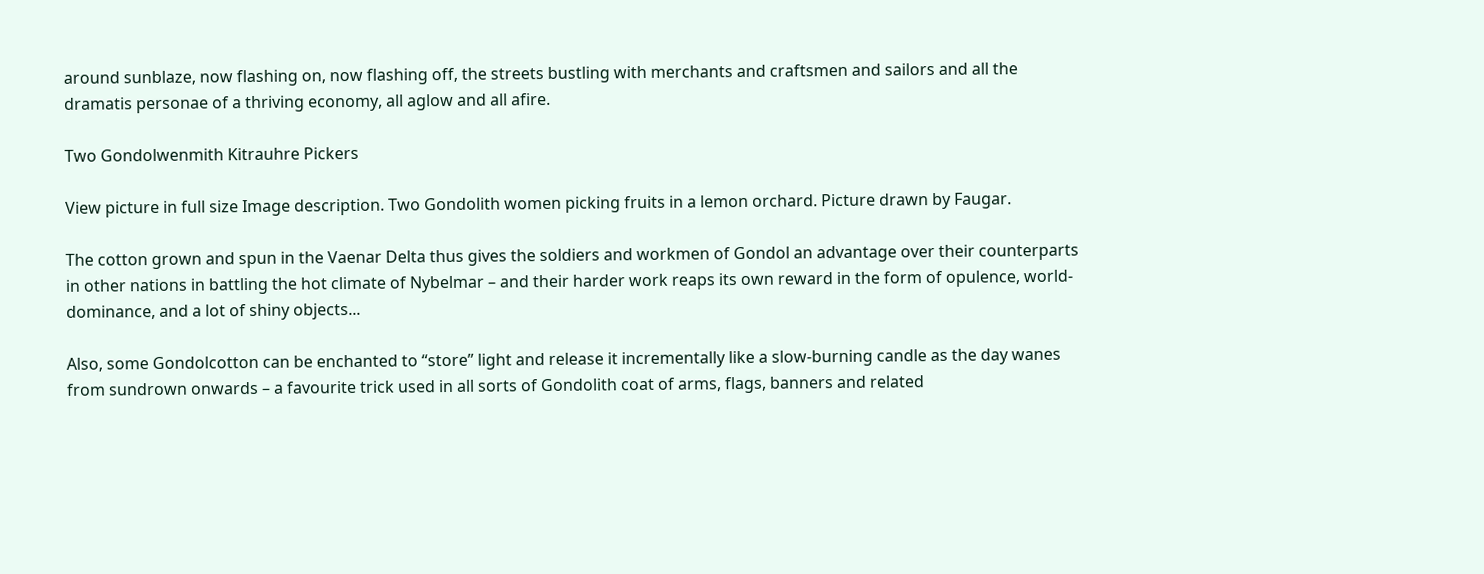around sunblaze, now flashing on, now flashing off, the streets bustling with merchants and craftsmen and sailors and all the dramatis personae of a thriving economy, all aglow and all afire.

Two Gondolwenmith Kitrauhre Pickers

View picture in full size Image description. Two Gondolith women picking fruits in a lemon orchard. Picture drawn by Faugar.

The cotton grown and spun in the Vaenar Delta thus gives the soldiers and workmen of Gondol an advantage over their counterparts in other nations in battling the hot climate of Nybelmar – and their harder work reaps its own reward in the form of opulence, world-dominance, and a lot of shiny objects...

Also, some Gondolcotton can be enchanted to “store” light and release it incrementally like a slow-burning candle as the day wanes from sundrown onwards – a favourite trick used in all sorts of Gondolith coat of arms, flags, banners and related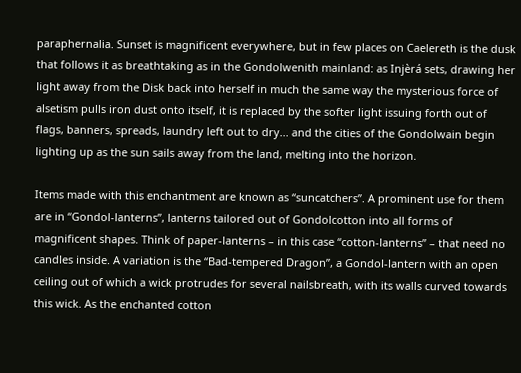paraphernalia. Sunset is magnificent everywhere, but in few places on Caelereth is the dusk that follows it as breathtaking as in the Gondolwenith mainland: as Injèrá sets, drawing her light away from the Disk back into herself in much the same way the mysterious force of alsetism pulls iron dust onto itself, it is replaced by the softer light issuing forth out of flags, banners, spreads, laundry left out to dry... and the cities of the Gondolwain begin lighting up as the sun sails away from the land, melting into the horizon.

Items made with this enchantment are known as “suncatchers”. A prominent use for them are in “Gondol-lanterns”, lanterns tailored out of Gondolcotton into all forms of magnificent shapes. Think of paper-lanterns – in this case “cotton-lanterns” – that need no candles inside. A variation is the “Bad-tempered Dragon”, a Gondol-lantern with an open ceiling out of which a wick protrudes for several nailsbreath, with its walls curved towards this wick. As the enchanted cotton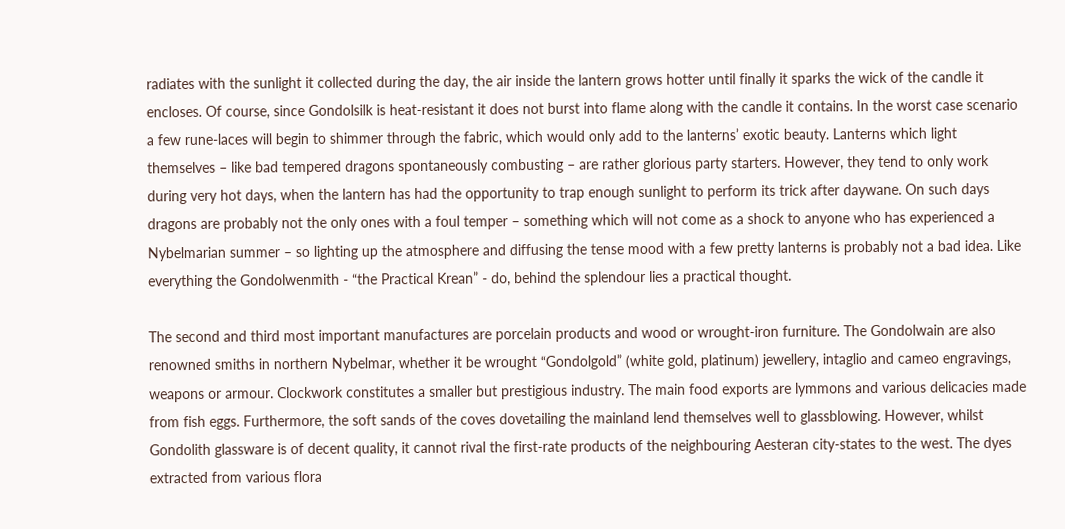radiates with the sunlight it collected during the day, the air inside the lantern grows hotter until finally it sparks the wick of the candle it encloses. Of course, since Gondolsilk is heat-resistant it does not burst into flame along with the candle it contains. In the worst case scenario a few rune-laces will begin to shimmer through the fabric, which would only add to the lanterns’ exotic beauty. Lanterns which light themselves – like bad tempered dragons spontaneously combusting – are rather glorious party starters. However, they tend to only work during very hot days, when the lantern has had the opportunity to trap enough sunlight to perform its trick after daywane. On such days dragons are probably not the only ones with a foul temper – something which will not come as a shock to anyone who has experienced a Nybelmarian summer – so lighting up the atmosphere and diffusing the tense mood with a few pretty lanterns is probably not a bad idea. Like everything the Gondolwenmith - “the Practical Krean” - do, behind the splendour lies a practical thought.

The second and third most important manufactures are porcelain products and wood or wrought-iron furniture. The Gondolwain are also renowned smiths in northern Nybelmar, whether it be wrought “Gondolgold” (white gold, platinum) jewellery, intaglio and cameo engravings, weapons or armour. Clockwork constitutes a smaller but prestigious industry. The main food exports are lymmons and various delicacies made from fish eggs. Furthermore, the soft sands of the coves dovetailing the mainland lend themselves well to glassblowing. However, whilst Gondolith glassware is of decent quality, it cannot rival the first-rate products of the neighbouring Aesteran city-states to the west. The dyes extracted from various flora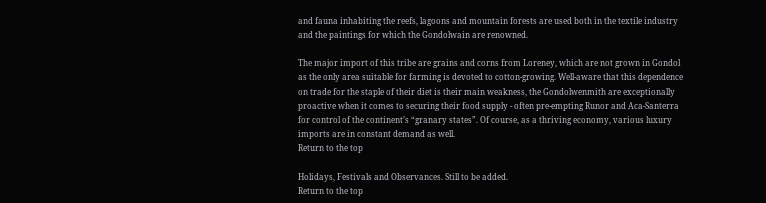and fauna inhabiting the reefs, lagoons and mountain forests are used both in the textile industry and the paintings for which the Gondolwain are renowned.

The major import of this tribe are grains and corns from Loreney, which are not grown in Gondol as the only area suitable for farming is devoted to cotton-growing. Well-aware that this dependence on trade for the staple of their diet is their main weakness, the Gondolwenmith are exceptionally proactive when it comes to securing their food supply - often pre-empting Runor and Aca-Santerra for control of the continent’s “granary states”. Of course, as a thriving economy, various luxury imports are in constant demand as well.
Return to the top

Holidays, Festivals and Observances. Still to be added.
Return to the top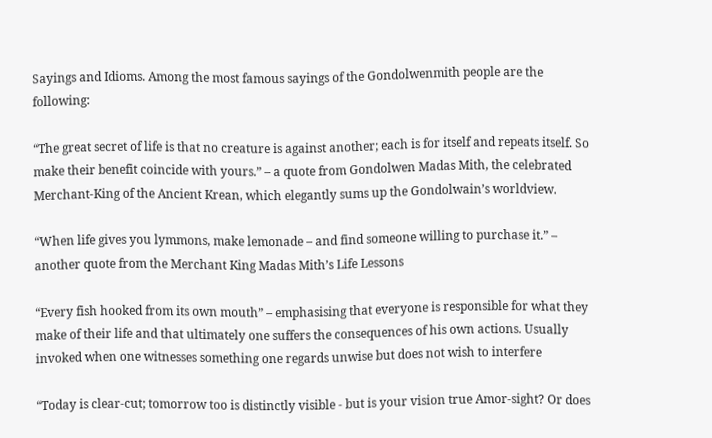Sayings and Idioms. Among the most famous sayings of the Gondolwenmith people are the following:

“The great secret of life is that no creature is against another; each is for itself and repeats itself. So make their benefit coincide with yours.” – a quote from Gondolwen Madas Mith, the celebrated Merchant-King of the Ancient Krean, which elegantly sums up the Gondolwain’s worldview.

“When life gives you lymmons, make lemonade – and find someone willing to purchase it.” – another quote from the Merchant King Madas Mith’s Life Lessons

“Every fish hooked from its own mouth” – emphasising that everyone is responsible for what they make of their life and that ultimately one suffers the consequences of his own actions. Usually invoked when one witnesses something one regards unwise but does not wish to interfere

“Today is clear-cut; tomorrow too is distinctly visible - but is your vision true Amor-sight? Or does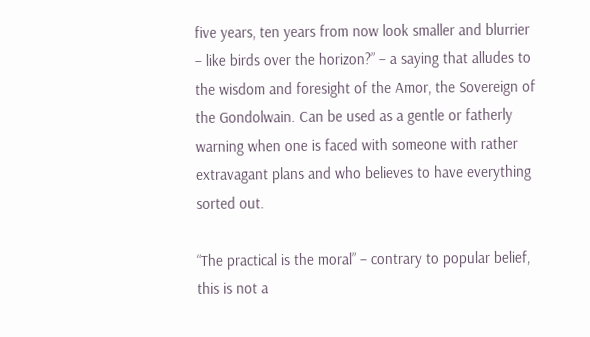five years, ten years from now look smaller and blurrier – like birds over the horizon?” – a saying that alludes to the wisdom and foresight of the Amor, the Sovereign of the Gondolwain. Can be used as a gentle or fatherly warning when one is faced with someone with rather extravagant plans and who believes to have everything sorted out.

“The practical is the moral” – contrary to popular belief, this is not a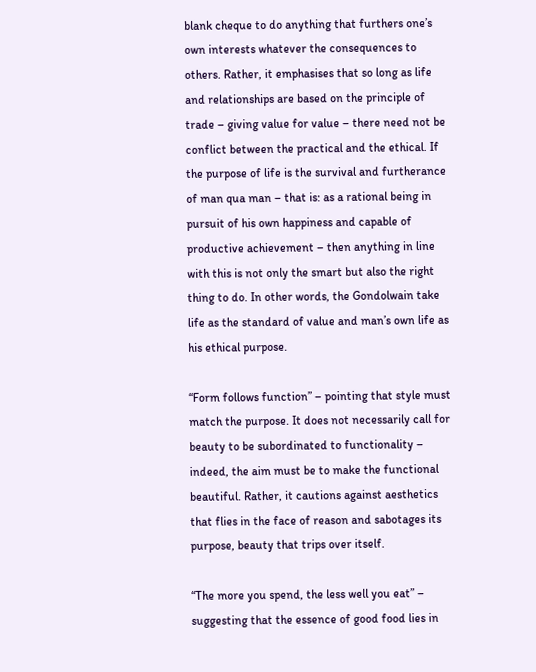blank cheque to do anything that furthers one’s own interests whatever the consequences to others. Rather, it emphasises that so long as life and relationships are based on the principle of trade – giving value for value – there need not be conflict between the practical and the ethical. If the purpose of life is the survival and furtherance of man qua man – that is: as a rational being in pursuit of his own happiness and capable of productive achievement – then anything in line with this is not only the smart but also the right thing to do. In other words, the Gondolwain take life as the standard of value and man’s own life as his ethical purpose.

“Form follows function” – pointing that style must match the purpose. It does not necessarily call for beauty to be subordinated to functionality – indeed, the aim must be to make the functional beautiful. Rather, it cautions against aesthetics that flies in the face of reason and sabotages its purpose, beauty that trips over itself.

“The more you spend, the less well you eat” – suggesting that the essence of good food lies in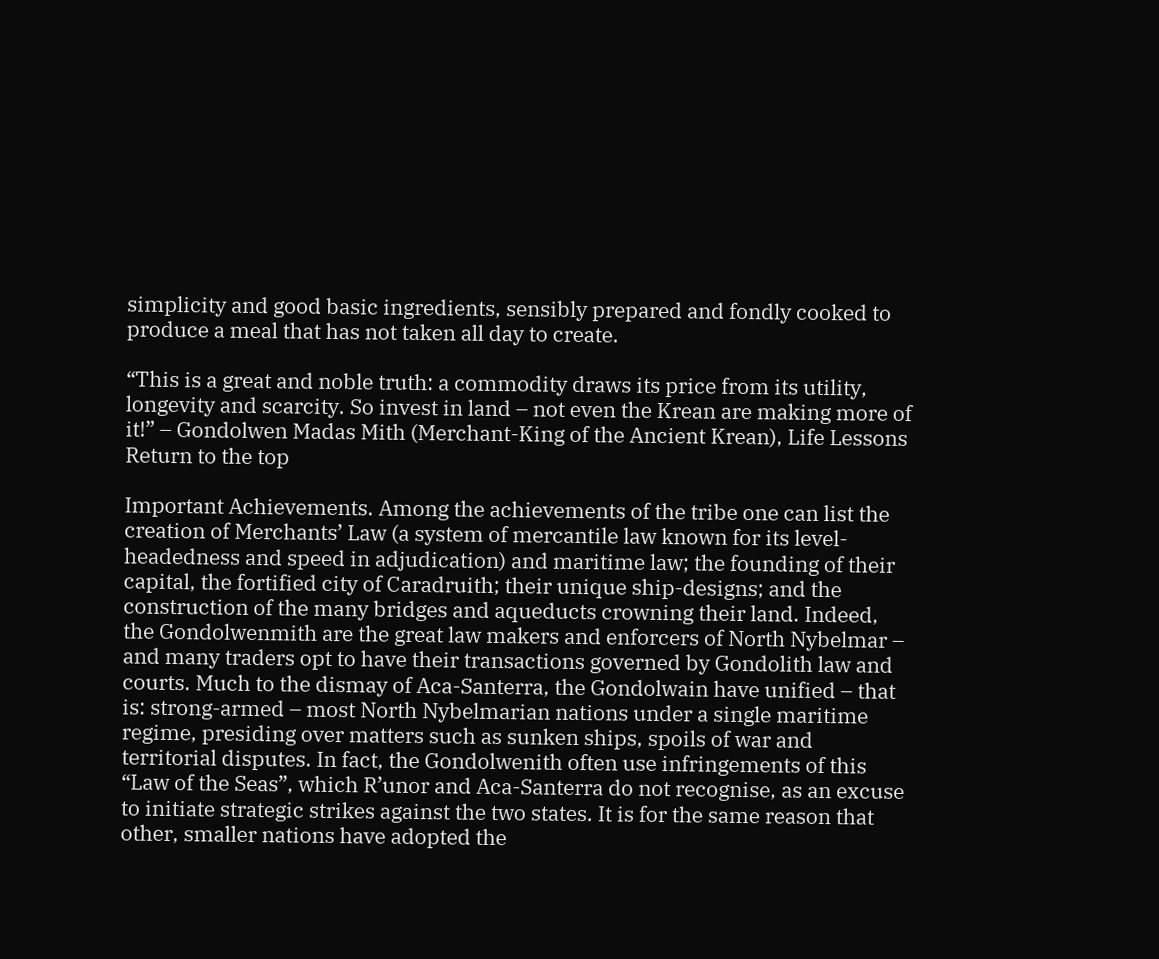simplicity and good basic ingredients, sensibly prepared and fondly cooked to produce a meal that has not taken all day to create.

“This is a great and noble truth: a commodity draws its price from its utility, longevity and scarcity. So invest in land – not even the Krean are making more of it!” – Gondolwen Madas Mith (Merchant-King of the Ancient Krean), Life Lessons
Return to the top

Important Achievements. Among the achievements of the tribe one can list the creation of Merchants’ Law (a system of mercantile law known for its level-headedness and speed in adjudication) and maritime law; the founding of their capital, the fortified city of Caradruith; their unique ship-designs; and the construction of the many bridges and aqueducts crowning their land. Indeed, the Gondolwenmith are the great law makers and enforcers of North Nybelmar – and many traders opt to have their transactions governed by Gondolith law and courts. Much to the dismay of Aca-Santerra, the Gondolwain have unified – that is: strong-armed – most North Nybelmarian nations under a single maritime regime, presiding over matters such as sunken ships, spoils of war and territorial disputes. In fact, the Gondolwenith often use infringements of this “Law of the Seas”, which R’unor and Aca-Santerra do not recognise, as an excuse to initiate strategic strikes against the two states. It is for the same reason that other, smaller nations have adopted the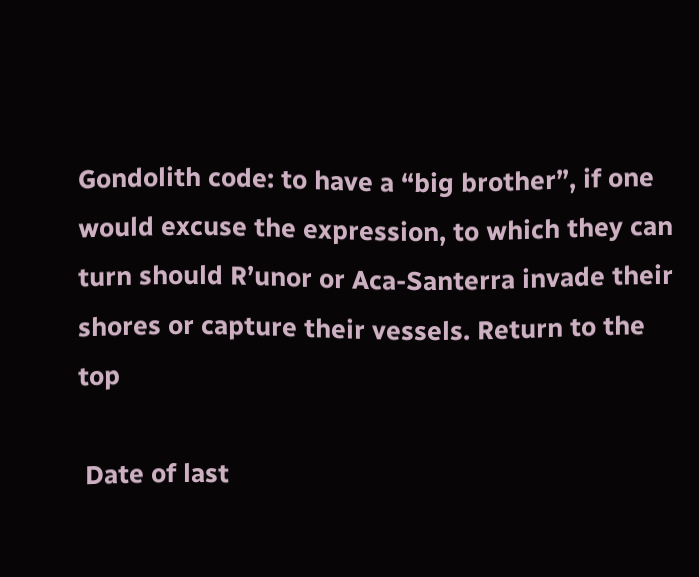Gondolith code: to have a “big brother”, if one would excuse the expression, to which they can turn should R’unor or Aca-Santerra invade their shores or capture their vessels. Return to the top

 Date of last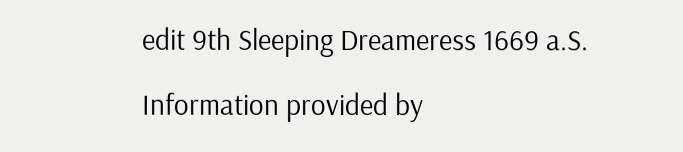edit 9th Sleeping Dreameress 1669 a.S.

Information provided by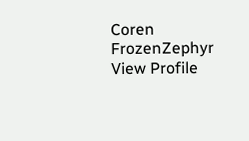Coren FrozenZephyr View Profile